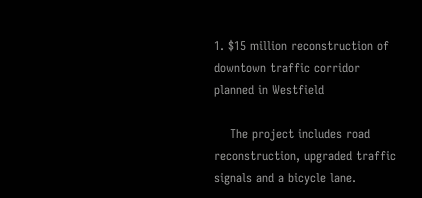1. $15 million reconstruction of downtown traffic corridor planned in Westfield

    The project includes road reconstruction, upgraded traffic signals and a bicycle lane.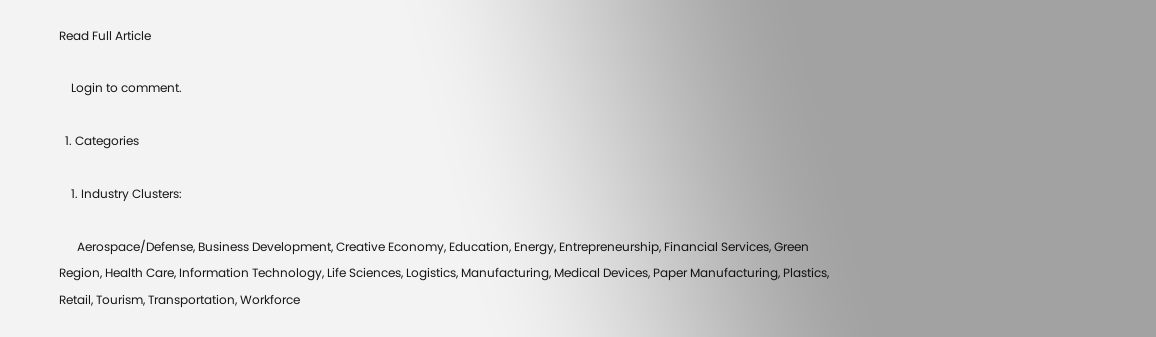Read Full Article

    Login to comment.

  1. Categories

    1. Industry Clusters:

      Aerospace/Defense, Business Development, Creative Economy, Education, Energy, Entrepreneurship, Financial Services, Green Region, Health Care, Information Technology, Life Sciences, Logistics, Manufacturing, Medical Devices, Paper Manufacturing, Plastics, Retail, Tourism, Transportation, Workforce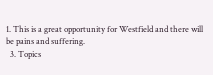1. This is a great opportunity for Westfield and there will be pains and suffering.
  3. Topics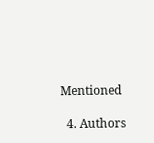Mentioned

  4. Authors